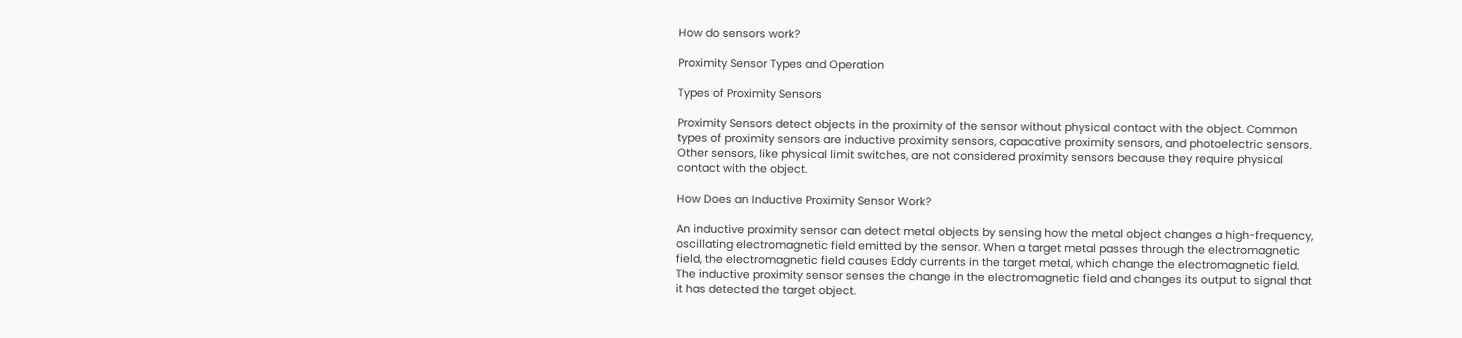How do sensors work?

Proximity Sensor Types and Operation

Types of Proximity Sensors

Proximity Sensors detect objects in the proximity of the sensor without physical contact with the object. Common types of proximity sensors are inductive proximity sensors, capacative proximity sensors, and photoelectric sensors. Other sensors, like physical limit switches, are not considered proximity sensors because they require physical contact with the object.

How Does an Inductive Proximity Sensor Work?

An inductive proximity sensor can detect metal objects by sensing how the metal object changes a high-frequency, oscillating electromagnetic field emitted by the sensor. When a target metal passes through the electromagnetic field, the electromagnetic field causes Eddy currents in the target metal, which change the electromagnetic field. The inductive proximity sensor senses the change in the electromagnetic field and changes its output to signal that it has detected the target object.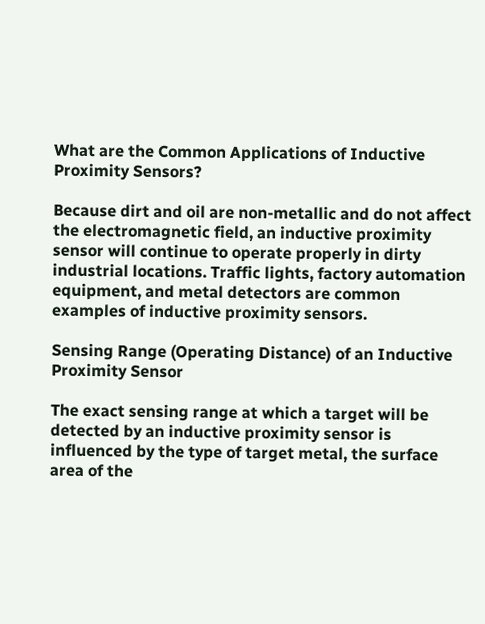What are the Common Applications of Inductive Proximity Sensors?

Because dirt and oil are non-metallic and do not affect the electromagnetic field, an inductive proximity sensor will continue to operate properly in dirty industrial locations. Traffic lights, factory automation equipment, and metal detectors are common examples of inductive proximity sensors.

Sensing Range (Operating Distance) of an Inductive Proximity Sensor

The exact sensing range at which a target will be detected by an inductive proximity sensor is influenced by the type of target metal, the surface area of the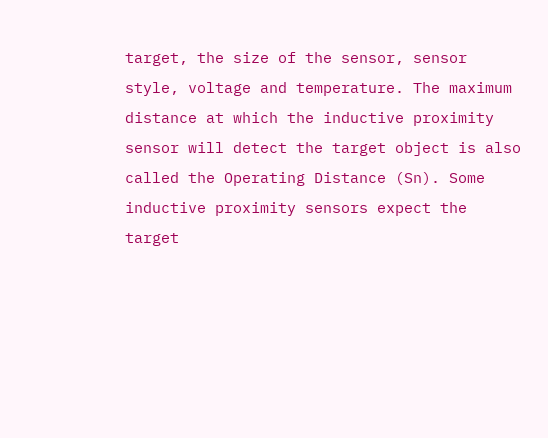target, the size of the sensor, sensor style, voltage and temperature. The maximum distance at which the inductive proximity sensor will detect the target object is also called the Operating Distance (Sn). Some inductive proximity sensors expect the target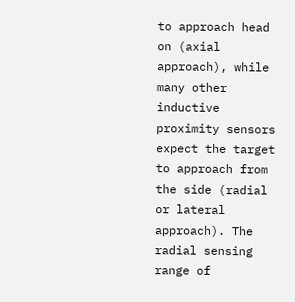to approach head on (axial approach), while many other inductive proximity sensors expect the target to approach from the side (radial or lateral approach). The radial sensing range of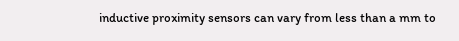inductive proximity sensors can vary from less than a mm to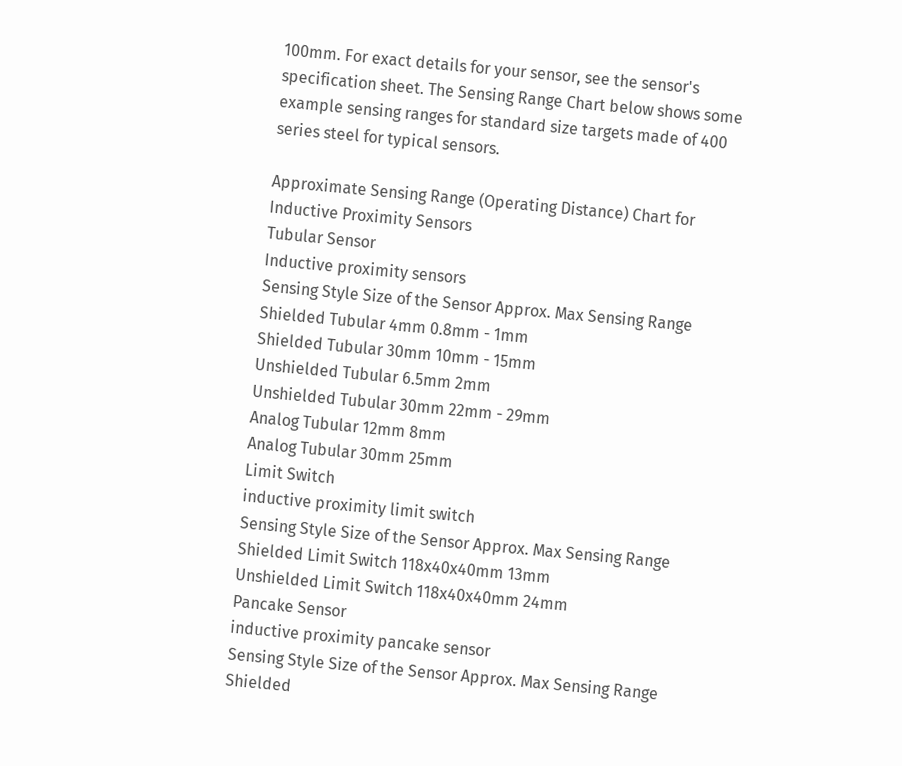100mm. For exact details for your sensor, see the sensor's specification sheet. The Sensing Range Chart below shows some example sensing ranges for standard size targets made of 400 series steel for typical sensors.

Approximate Sensing Range (Operating Distance) Chart for Inductive Proximity Sensors
Tubular Sensor
Inductive proximity sensors
Sensing Style Size of the Sensor Approx. Max Sensing Range
Shielded Tubular 4mm 0.8mm - 1mm
Shielded Tubular 30mm 10mm - 15mm
Unshielded Tubular 6.5mm 2mm
Unshielded Tubular 30mm 22mm - 29mm
Analog Tubular 12mm 8mm
Analog Tubular 30mm 25mm
Limit Switch
inductive proximity limit switch
Sensing Style Size of the Sensor Approx. Max Sensing Range
Shielded Limit Switch 118x40x40mm 13mm
Unshielded Limit Switch 118x40x40mm 24mm
Pancake Sensor
inductive proximity pancake sensor
Sensing Style Size of the Sensor Approx. Max Sensing Range
Shielded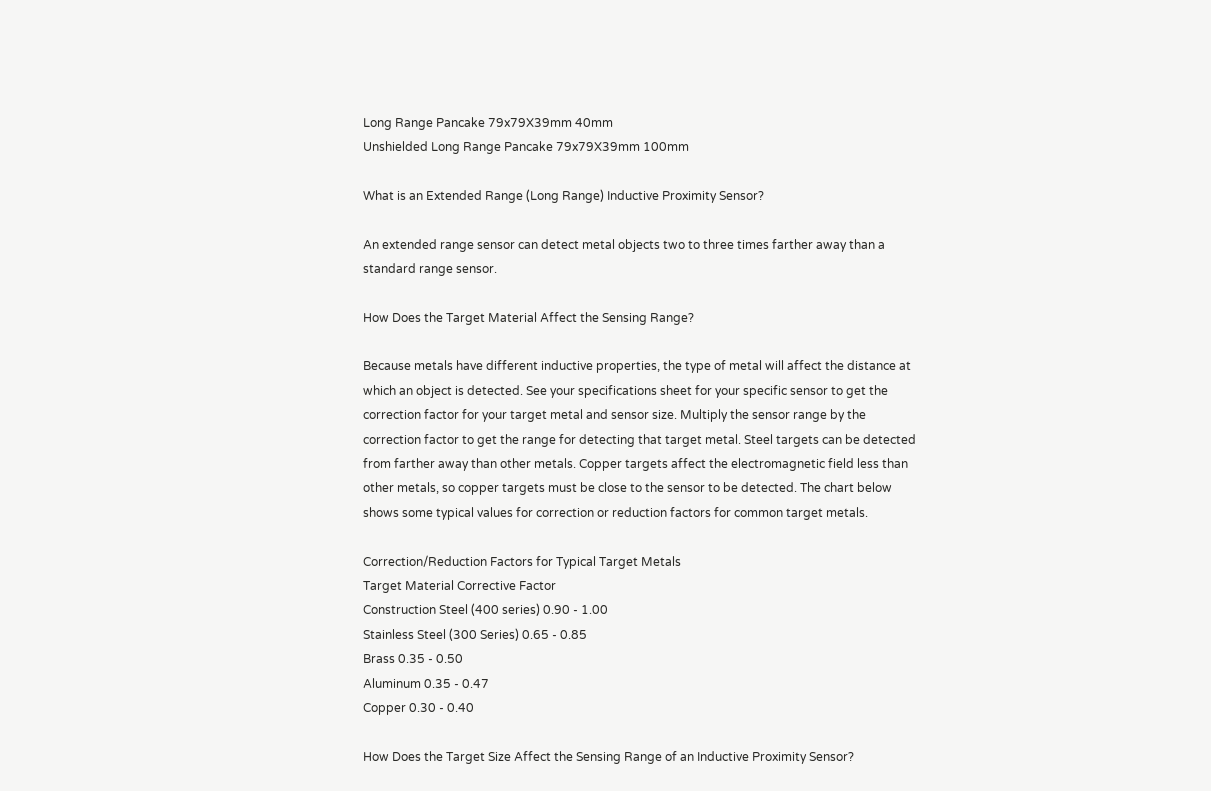Long Range Pancake 79x79X39mm 40mm
Unshielded Long Range Pancake 79x79X39mm 100mm

What is an Extended Range (Long Range) Inductive Proximity Sensor?

An extended range sensor can detect metal objects two to three times farther away than a standard range sensor.

How Does the Target Material Affect the Sensing Range?

Because metals have different inductive properties, the type of metal will affect the distance at which an object is detected. See your specifications sheet for your specific sensor to get the correction factor for your target metal and sensor size. Multiply the sensor range by the correction factor to get the range for detecting that target metal. Steel targets can be detected from farther away than other metals. Copper targets affect the electromagnetic field less than other metals, so copper targets must be close to the sensor to be detected. The chart below shows some typical values for correction or reduction factors for common target metals.

Correction/Reduction Factors for Typical Target Metals
Target Material Corrective Factor
Construction Steel (400 series) 0.90 - 1.00
Stainless Steel (300 Series) 0.65 - 0.85
Brass 0.35 - 0.50
Aluminum 0.35 - 0.47
Copper 0.30 - 0.40

How Does the Target Size Affect the Sensing Range of an Inductive Proximity Sensor?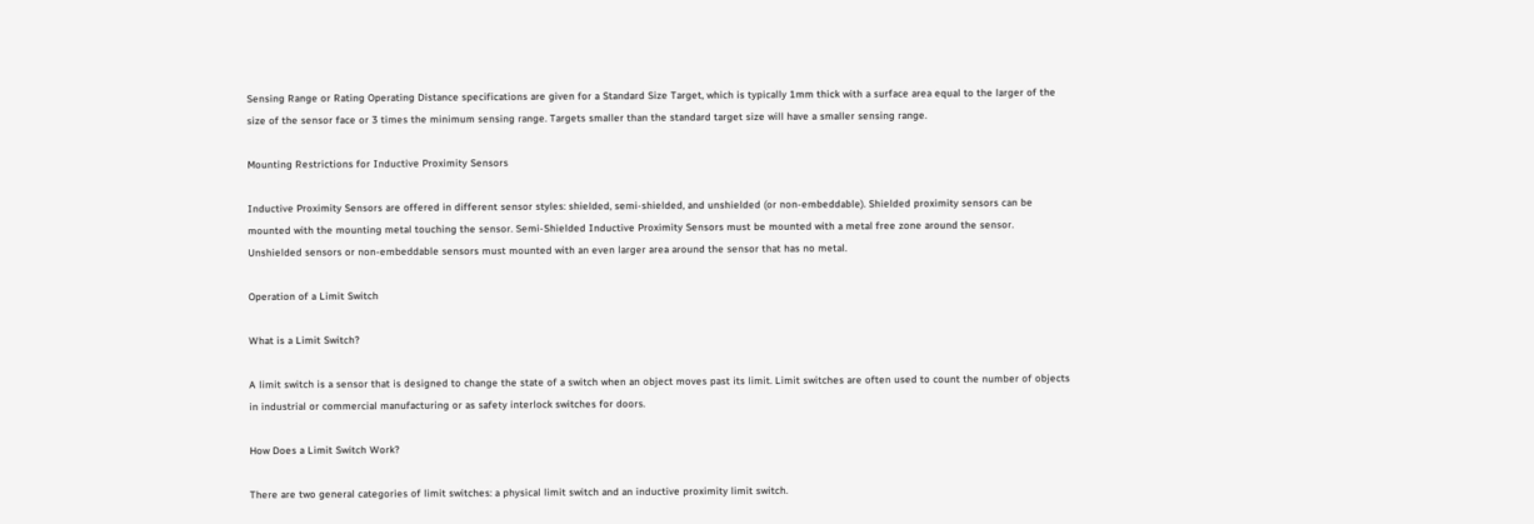Sensing Range or Rating Operating Distance specifications are given for a Standard Size Target, which is typically 1mm thick with a surface area equal to the larger of the size of the sensor face or 3 times the minimum sensing range. Targets smaller than the standard target size will have a smaller sensing range.

Mounting Restrictions for Inductive Proximity Sensors

Inductive Proximity Sensors are offered in different sensor styles: shielded, semi-shielded, and unshielded (or non-embeddable). Shielded proximity sensors can be mounted with the mounting metal touching the sensor. Semi-Shielded Inductive Proximity Sensors must be mounted with a metal free zone around the sensor. Unshielded sensors or non-embeddable sensors must mounted with an even larger area around the sensor that has no metal.

Operation of a Limit Switch

What is a Limit Switch?

A limit switch is a sensor that is designed to change the state of a switch when an object moves past its limit. Limit switches are often used to count the number of objects in industrial or commercial manufacturing or as safety interlock switches for doors.

How Does a Limit Switch Work?

There are two general categories of limit switches: a physical limit switch and an inductive proximity limit switch.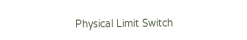Physical Limit Switch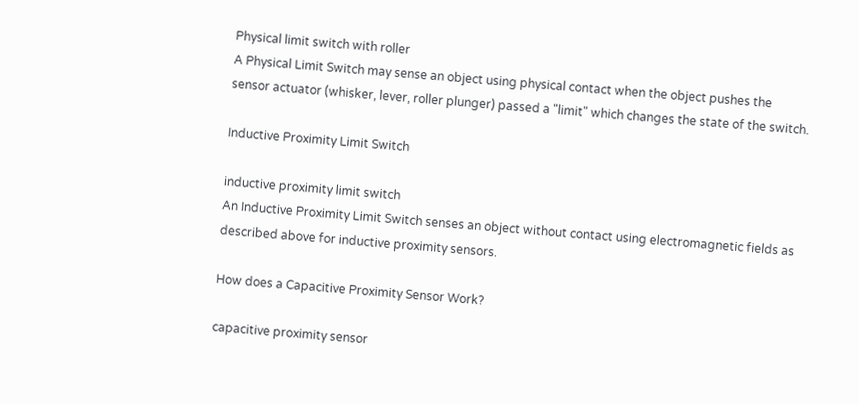Physical limit switch with roller
A Physical Limit Switch may sense an object using physical contact when the object pushes the sensor actuator (whisker, lever, roller plunger) passed a "limit" which changes the state of the switch.

Inductive Proximity Limit Switch

inductive proximity limit switch
An Inductive Proximity Limit Switch senses an object without contact using electromagnetic fields as described above for inductive proximity sensors.

How does a Capacitive Proximity Sensor Work?

capacitive proximity sensor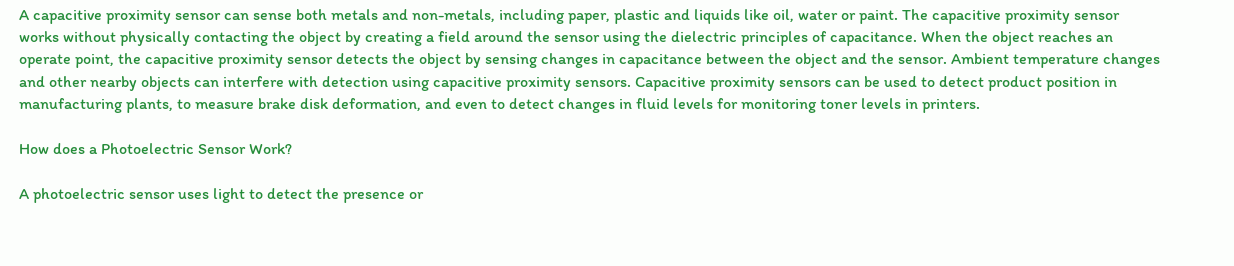A capacitive proximity sensor can sense both metals and non-metals, including paper, plastic and liquids like oil, water or paint. The capacitive proximity sensor works without physically contacting the object by creating a field around the sensor using the dielectric principles of capacitance. When the object reaches an operate point, the capacitive proximity sensor detects the object by sensing changes in capacitance between the object and the sensor. Ambient temperature changes and other nearby objects can interfere with detection using capacitive proximity sensors. Capacitive proximity sensors can be used to detect product position in manufacturing plants, to measure brake disk deformation, and even to detect changes in fluid levels for monitoring toner levels in printers.

How does a Photoelectric Sensor Work?

A photoelectric sensor uses light to detect the presence or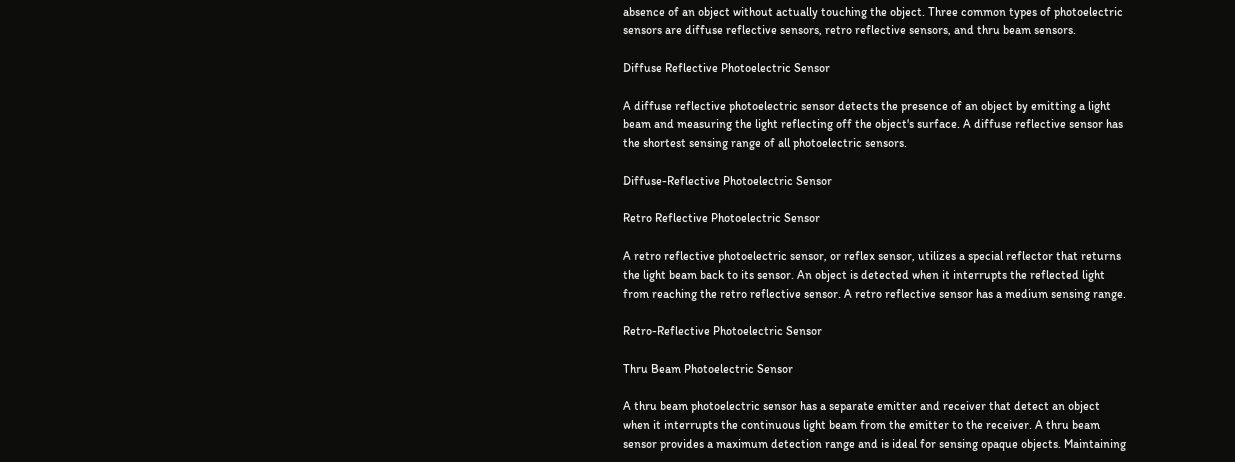absence of an object without actually touching the object. Three common types of photoelectric sensors are diffuse reflective sensors, retro reflective sensors, and thru beam sensors.

Diffuse Reflective Photoelectric Sensor

A diffuse reflective photoelectric sensor detects the presence of an object by emitting a light beam and measuring the light reflecting off the object's surface. A diffuse reflective sensor has the shortest sensing range of all photoelectric sensors.

Diffuse-Reflective Photoelectric Sensor

Retro Reflective Photoelectric Sensor

A retro reflective photoelectric sensor, or reflex sensor, utilizes a special reflector that returns the light beam back to its sensor. An object is detected when it interrupts the reflected light from reaching the retro reflective sensor. A retro reflective sensor has a medium sensing range.

Retro-Reflective Photoelectric Sensor

Thru Beam Photoelectric Sensor

A thru beam photoelectric sensor has a separate emitter and receiver that detect an object when it interrupts the continuous light beam from the emitter to the receiver. A thru beam sensor provides a maximum detection range and is ideal for sensing opaque objects. Maintaining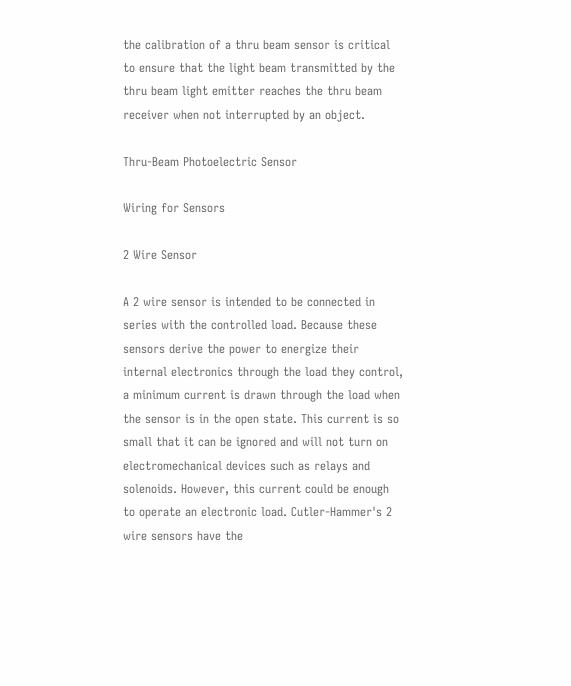the calibration of a thru beam sensor is critical to ensure that the light beam transmitted by the thru beam light emitter reaches the thru beam receiver when not interrupted by an object.

Thru-Beam Photoelectric Sensor

Wiring for Sensors

2 Wire Sensor

A 2 wire sensor is intended to be connected in series with the controlled load. Because these sensors derive the power to energize their internal electronics through the load they control, a minimum current is drawn through the load when the sensor is in the open state. This current is so small that it can be ignored and will not turn on electromechanical devices such as relays and solenoids. However, this current could be enough to operate an electronic load. Cutler-Hammer's 2 wire sensors have the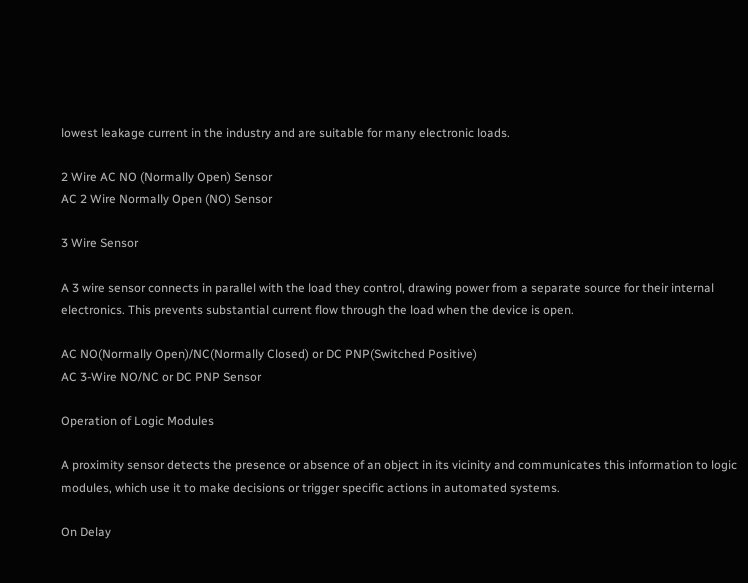lowest leakage current in the industry and are suitable for many electronic loads.

2 Wire AC NO (Normally Open) Sensor
AC 2 Wire Normally Open (NO) Sensor

3 Wire Sensor

A 3 wire sensor connects in parallel with the load they control, drawing power from a separate source for their internal electronics. This prevents substantial current flow through the load when the device is open.

AC NO(Normally Open)/NC(Normally Closed) or DC PNP(Switched Positive)
AC 3-Wire NO/NC or DC PNP Sensor

Operation of Logic Modules

A proximity sensor detects the presence or absence of an object in its vicinity and communicates this information to logic modules, which use it to make decisions or trigger specific actions in automated systems.

On Delay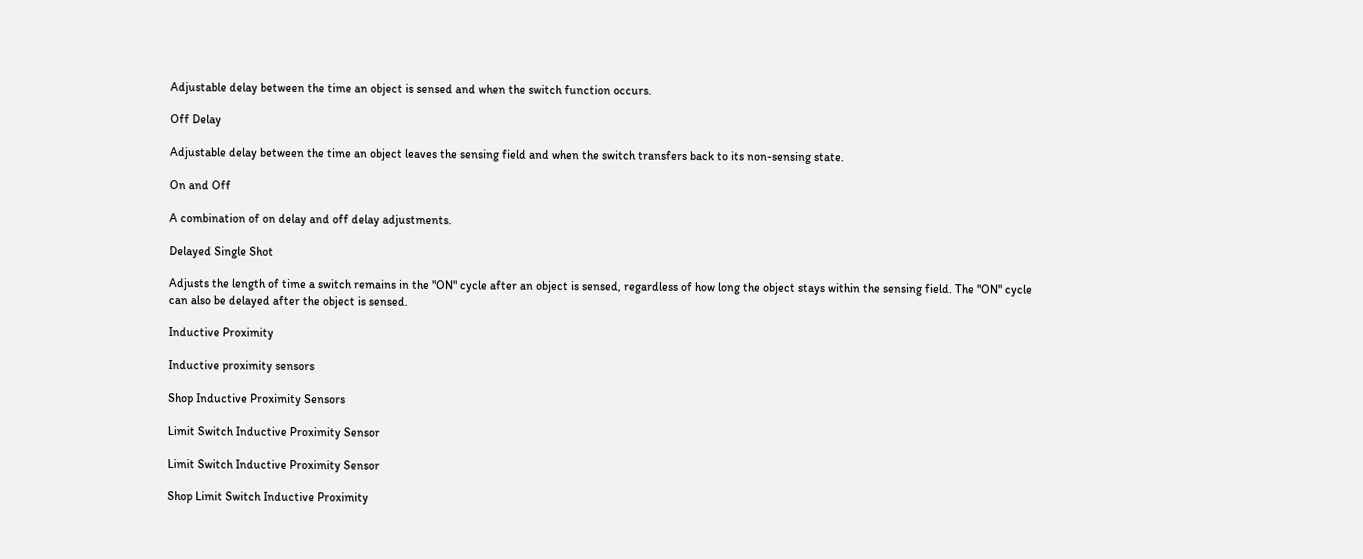Adjustable delay between the time an object is sensed and when the switch function occurs.

Off Delay

Adjustable delay between the time an object leaves the sensing field and when the switch transfers back to its non-sensing state.

On and Off

A combination of on delay and off delay adjustments.

Delayed Single Shot

Adjusts the length of time a switch remains in the "ON" cycle after an object is sensed, regardless of how long the object stays within the sensing field. The "ON" cycle can also be delayed after the object is sensed.

Inductive Proximity

Inductive proximity sensors

Shop Inductive Proximity Sensors

Limit Switch Inductive Proximity Sensor

Limit Switch Inductive Proximity Sensor

Shop Limit Switch Inductive Proximity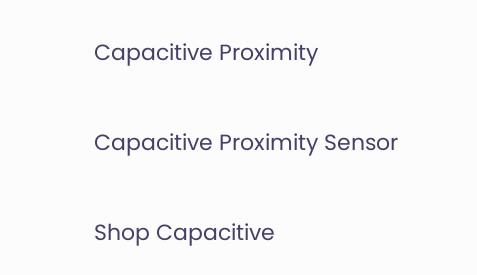Capacitive Proximity

Capacitive Proximity Sensor

Shop Capacitive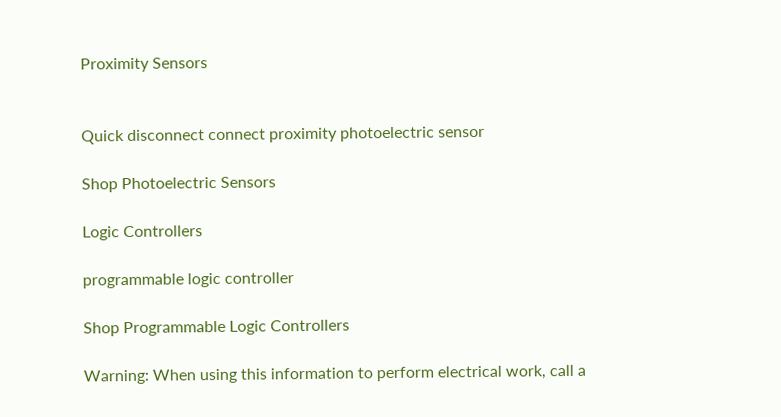Proximity Sensors


Quick disconnect connect proximity photoelectric sensor

Shop Photoelectric Sensors

Logic Controllers

programmable logic controller

Shop Programmable Logic Controllers

Warning: When using this information to perform electrical work, call a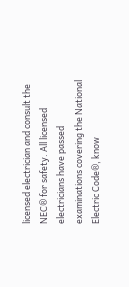licensed electrician and consult the NEC® for safety. All licensed electricians have passed examinations covering the National Electric Code®, know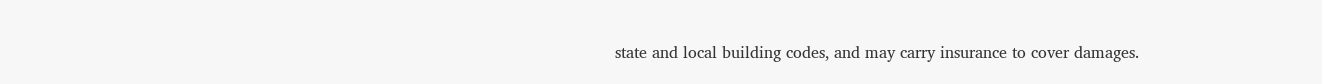state and local building codes, and may carry insurance to cover damages.